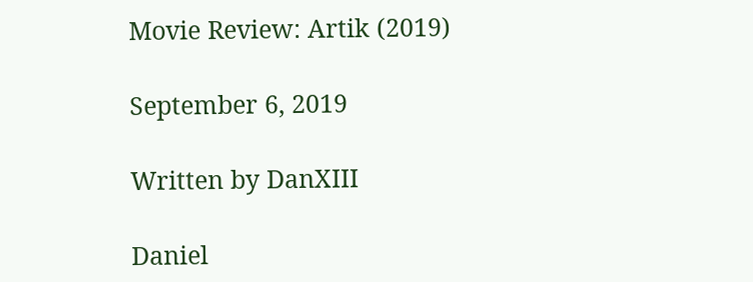Movie Review: Artik (2019)

September 6, 2019

Written by DanXIII

Daniel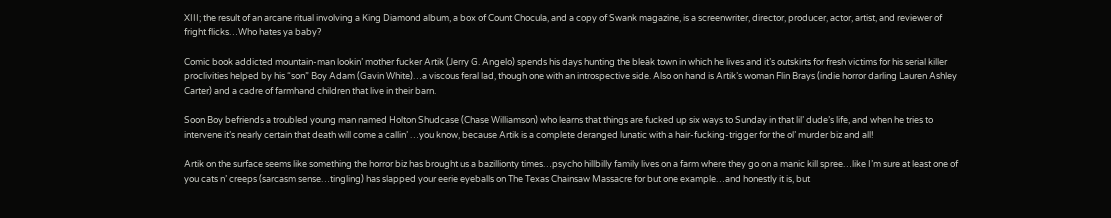XIII; the result of an arcane ritual involving a King Diamond album, a box of Count Chocula, and a copy of Swank magazine, is a screenwriter, director, producer, actor, artist, and reviewer of fright flicks…Who hates ya baby?

Comic book addicted mountain-man lookin’ mother fucker Artik (Jerry G. Angelo) spends his days hunting the bleak town in which he lives and it’s outskirts for fresh victims for his serial killer proclivities helped by his “son” Boy Adam (Gavin White)…a viscous feral lad, though one with an introspective side. Also on hand is Artik’s woman Flin Brays (indie horror darling Lauren Ashley Carter) and a cadre of farmhand children that live in their barn.

Soon Boy befriends a troubled young man named Holton Shudcase (Chase Williamson) who learns that things are fucked up six ways to Sunday in that lil’ dude’s life, and when he tries to intervene it’s nearly certain that death will come a callin’ …you know, because Artik is a complete deranged lunatic with a hair-fucking-trigger for the ol’ murder biz and all!

Artik on the surface seems like something the horror biz has brought us a bazillionty times…psycho hillbilly family lives on a farm where they go on a manic kill spree…like I’m sure at least one of you cats n’ creeps (sarcasm sense…tingling) has slapped your eerie eyeballs on The Texas Chainsaw Massacre for but one example…and honestly it is, but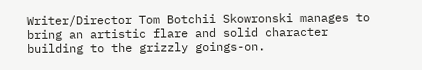Writer/Director Tom Botchii Skowronski manages to bring an artistic flare and solid character building to the grizzly goings-on.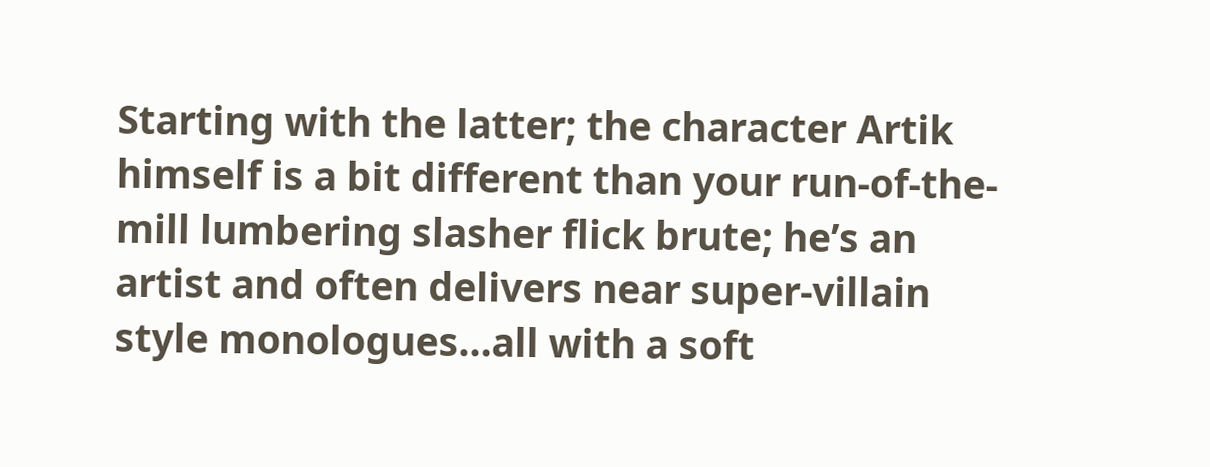Starting with the latter; the character Artik himself is a bit different than your run-of-the-mill lumbering slasher flick brute; he’s an artist and often delivers near super-villain style monologues…all with a soft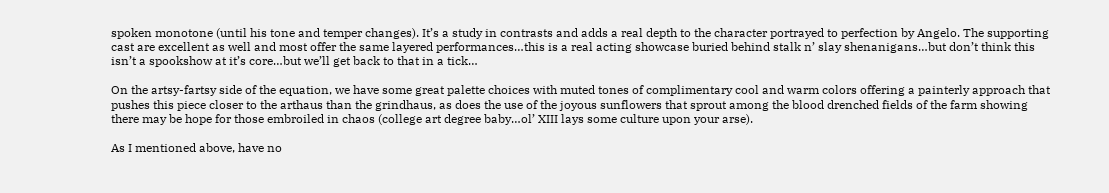spoken monotone (until his tone and temper changes). It’s a study in contrasts and adds a real depth to the character portrayed to perfection by Angelo. The supporting cast are excellent as well and most offer the same layered performances…this is a real acting showcase buried behind stalk n’ slay shenanigans…but don’t think this isn’t a spookshow at it’s core…but we’ll get back to that in a tick…

On the artsy-fartsy side of the equation, we have some great palette choices with muted tones of complimentary cool and warm colors offering a painterly approach that pushes this piece closer to the arthaus than the grindhaus, as does the use of the joyous sunflowers that sprout among the blood drenched fields of the farm showing there may be hope for those embroiled in chaos (college art degree baby…ol’ XIII lays some culture upon your arse).

As I mentioned above, have no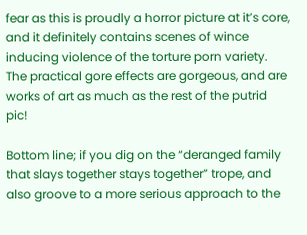fear as this is proudly a horror picture at it’s core, and it definitely contains scenes of wince inducing violence of the torture porn variety. The practical gore effects are gorgeous, and are works of art as much as the rest of the putrid pic!

Bottom line; if you dig on the “deranged family that slays together stays together” trope, and also groove to a more serious approach to the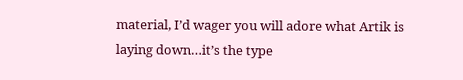material, I’d wager you will adore what Artik is laying down…it’s the type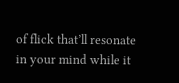of flick that’ll resonate in your mind while it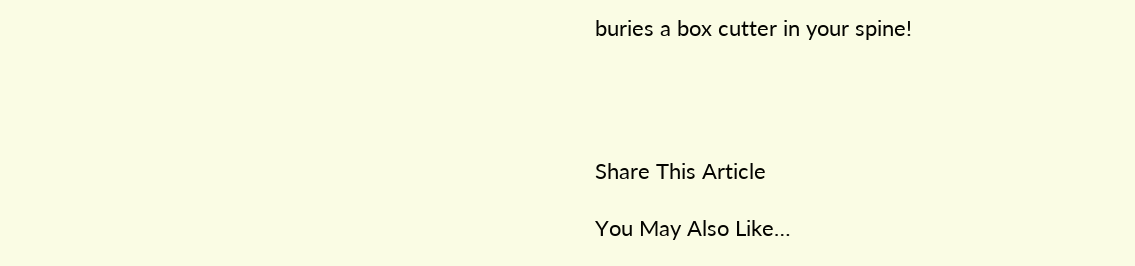buries a box cutter in your spine!




Share This Article

You May Also Like…